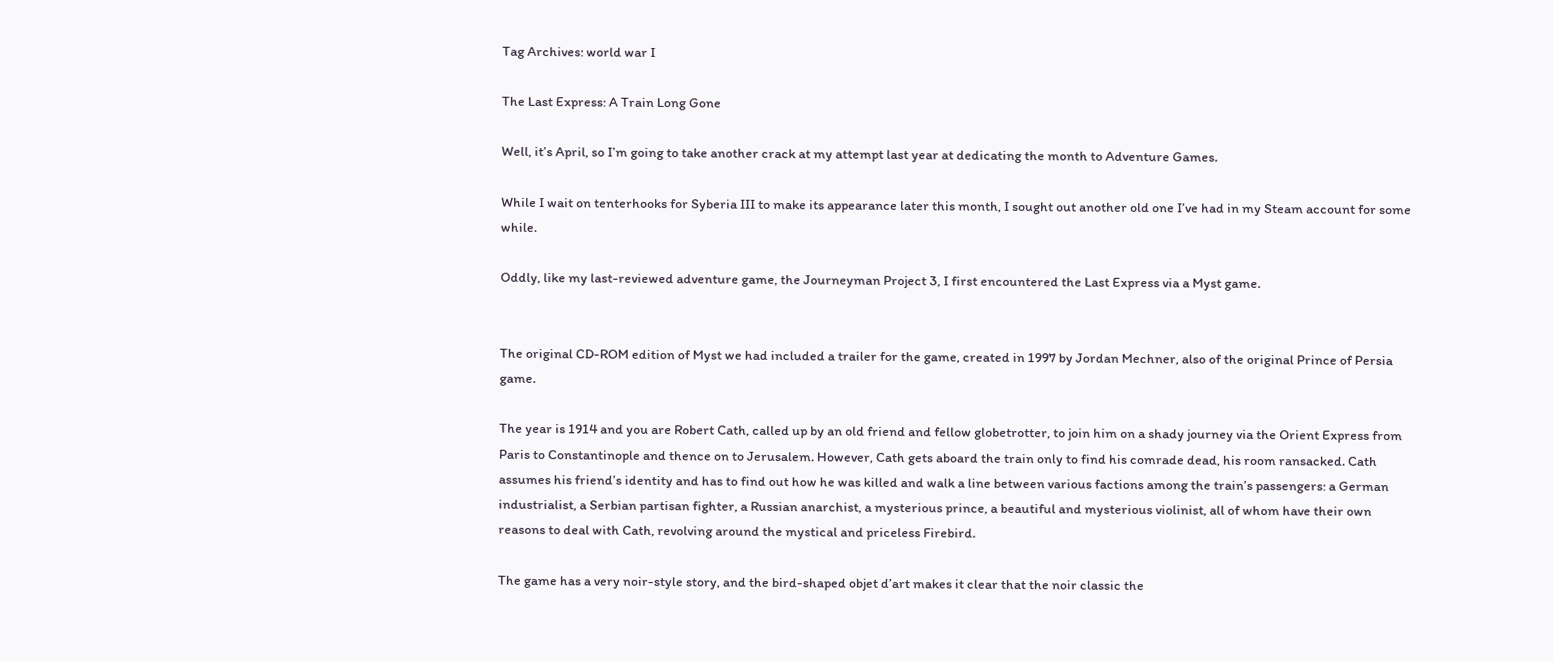Tag Archives: world war I

The Last Express: A Train Long Gone

Well, it’s April, so I’m going to take another crack at my attempt last year at dedicating the month to Adventure Games.

While I wait on tenterhooks for Syberia III to make its appearance later this month, I sought out another old one I’ve had in my Steam account for some while.

Oddly, like my last-reviewed adventure game, the Journeyman Project 3, I first encountered the Last Express via a Myst game.


The original CD-ROM edition of Myst we had included a trailer for the game, created in 1997 by Jordan Mechner, also of the original Prince of Persia game.

The year is 1914 and you are Robert Cath, called up by an old friend and fellow globetrotter, to join him on a shady journey via the Orient Express from Paris to Constantinople and thence on to Jerusalem. However, Cath gets aboard the train only to find his comrade dead, his room ransacked. Cath assumes his friend’s identity and has to find out how he was killed and walk a line between various factions among the train’s passengers: a German industrialist, a Serbian partisan fighter, a Russian anarchist, a mysterious prince, a beautiful and mysterious violinist, all of whom have their own reasons to deal with Cath, revolving around the mystical and priceless Firebird.

The game has a very noir-style story, and the bird-shaped objet d’art makes it clear that the noir classic the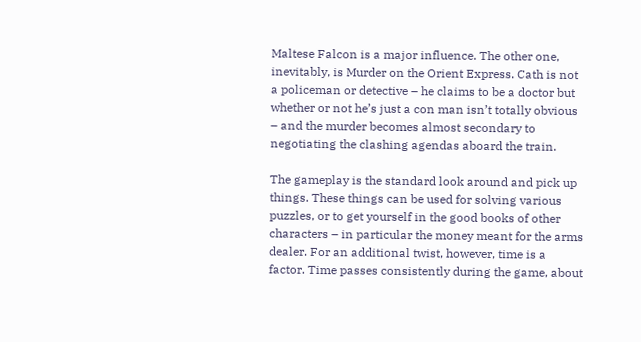Maltese Falcon is a major influence. The other one, inevitably, is Murder on the Orient Express. Cath is not a policeman or detective – he claims to be a doctor but whether or not he’s just a con man isn’t totally obvious – and the murder becomes almost secondary to negotiating the clashing agendas aboard the train.

The gameplay is the standard look around and pick up things. These things can be used for solving various puzzles, or to get yourself in the good books of other characters – in particular the money meant for the arms dealer. For an additional twist, however, time is a factor. Time passes consistently during the game, about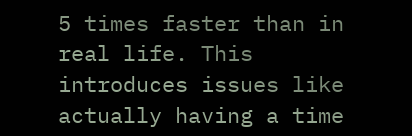5 times faster than in real life. This introduces issues like actually having a time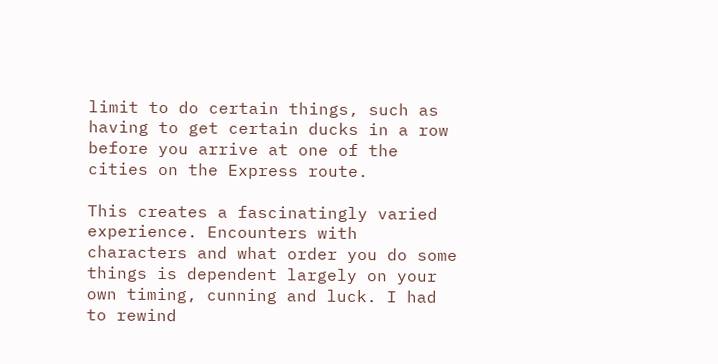limit to do certain things, such as having to get certain ducks in a row before you arrive at one of the cities on the Express route.

This creates a fascinatingly varied experience. Encounters with characters and what order you do some things is dependent largely on your own timing, cunning and luck. I had to rewind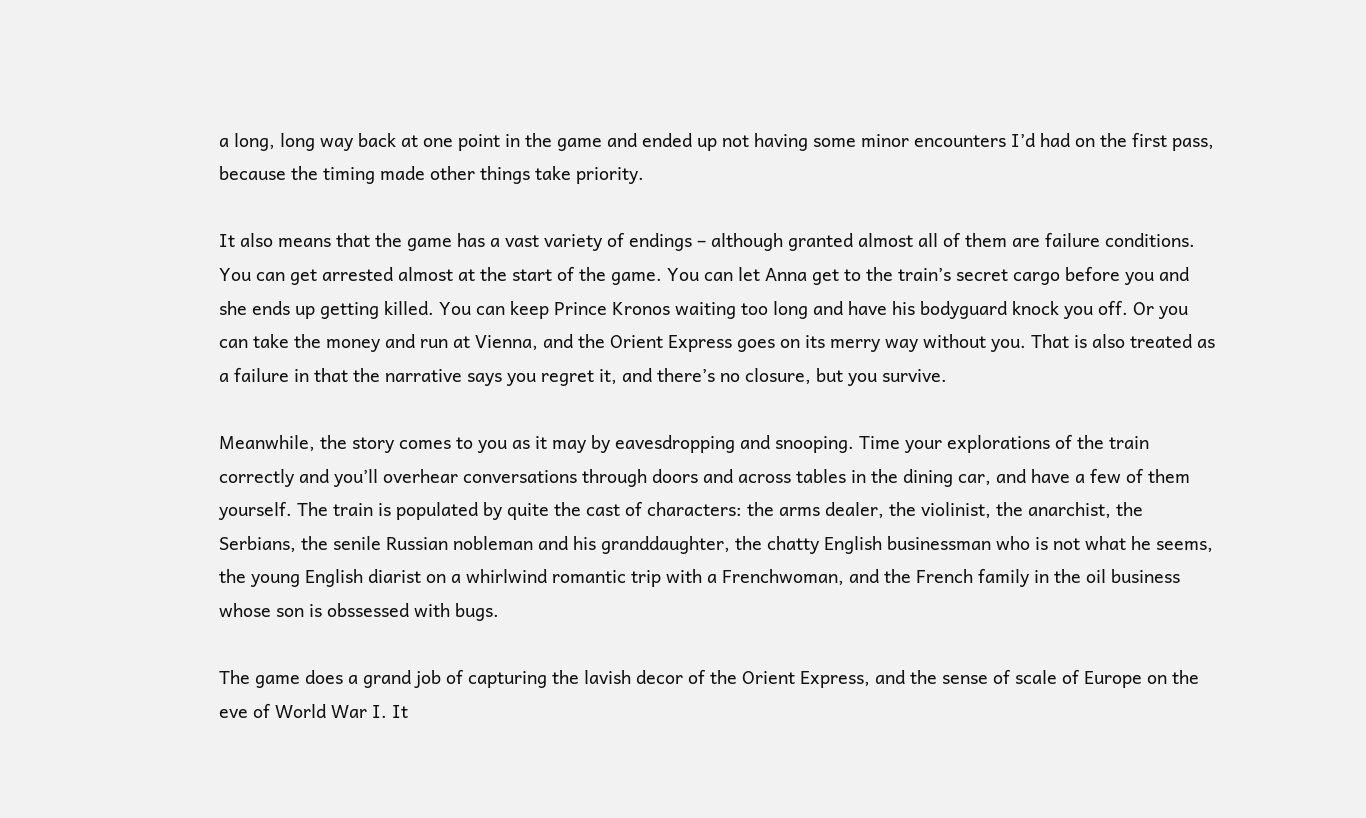a long, long way back at one point in the game and ended up not having some minor encounters I’d had on the first pass, because the timing made other things take priority.

It also means that the game has a vast variety of endings – although granted almost all of them are failure conditions. You can get arrested almost at the start of the game. You can let Anna get to the train’s secret cargo before you and she ends up getting killed. You can keep Prince Kronos waiting too long and have his bodyguard knock you off. Or you can take the money and run at Vienna, and the Orient Express goes on its merry way without you. That is also treated as a failure in that the narrative says you regret it, and there’s no closure, but you survive.

Meanwhile, the story comes to you as it may by eavesdropping and snooping. Time your explorations of the train correctly and you’ll overhear conversations through doors and across tables in the dining car, and have a few of them yourself. The train is populated by quite the cast of characters: the arms dealer, the violinist, the anarchist, the Serbians, the senile Russian nobleman and his granddaughter, the chatty English businessman who is not what he seems, the young English diarist on a whirlwind romantic trip with a Frenchwoman, and the French family in the oil business whose son is obssessed with bugs.

The game does a grand job of capturing the lavish decor of the Orient Express, and the sense of scale of Europe on the eve of World War I. It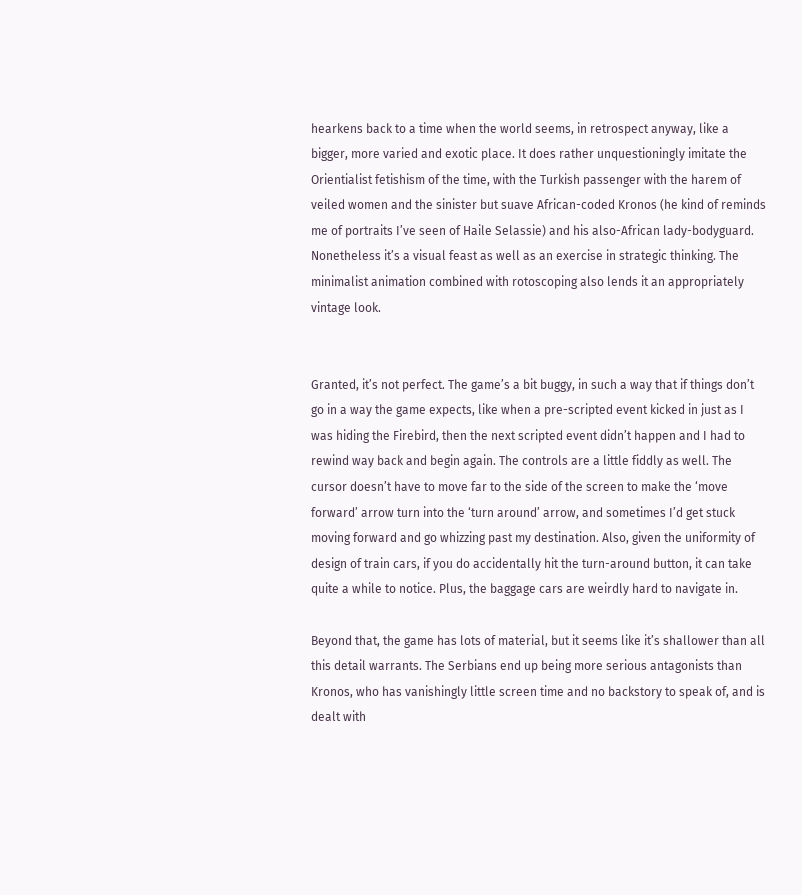hearkens back to a time when the world seems, in retrospect anyway, like a bigger, more varied and exotic place. It does rather unquestioningly imitate the Orientialist fetishism of the time, with the Turkish passenger with the harem of veiled women and the sinister but suave African-coded Kronos (he kind of reminds me of portraits I’ve seen of Haile Selassie) and his also-African lady-bodyguard. Nonetheless it’s a visual feast as well as an exercise in strategic thinking. The minimalist animation combined with rotoscoping also lends it an appropriately vintage look.


Granted, it’s not perfect. The game’s a bit buggy, in such a way that if things don’t go in a way the game expects, like when a pre-scripted event kicked in just as I was hiding the Firebird, then the next scripted event didn’t happen and I had to rewind way back and begin again. The controls are a little fiddly as well. The cursor doesn’t have to move far to the side of the screen to make the ‘move forward’ arrow turn into the ‘turn around’ arrow, and sometimes I’d get stuck moving forward and go whizzing past my destination. Also, given the uniformity of design of train cars, if you do accidentally hit the turn-around button, it can take quite a while to notice. Plus, the baggage cars are weirdly hard to navigate in.

Beyond that, the game has lots of material, but it seems like it’s shallower than all this detail warrants. The Serbians end up being more serious antagonists than Kronos, who has vanishingly little screen time and no backstory to speak of, and is dealt with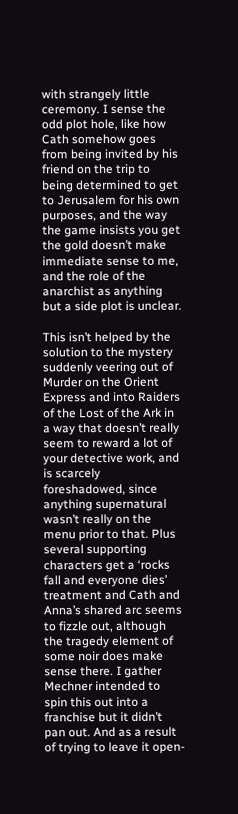with strangely little ceremony. I sense the odd plot hole, like how Cath somehow goes from being invited by his friend on the trip to being determined to get to Jerusalem for his own purposes, and the way the game insists you get the gold doesn’t make immediate sense to me, and the role of the anarchist as anything but a side plot is unclear.

This isn’t helped by the solution to the mystery suddenly veering out of Murder on the Orient Express and into Raiders of the Lost of the Ark in a way that doesn’t really seem to reward a lot of your detective work, and is scarcely foreshadowed, since anything supernatural wasn’t really on the menu prior to that. Plus several supporting characters get a ‘rocks fall and everyone dies’ treatment and Cath and Anna’s shared arc seems to fizzle out, although the tragedy element of some noir does make sense there. I gather Mechner intended to spin this out into a franchise but it didn’t pan out. And as a result of trying to leave it open-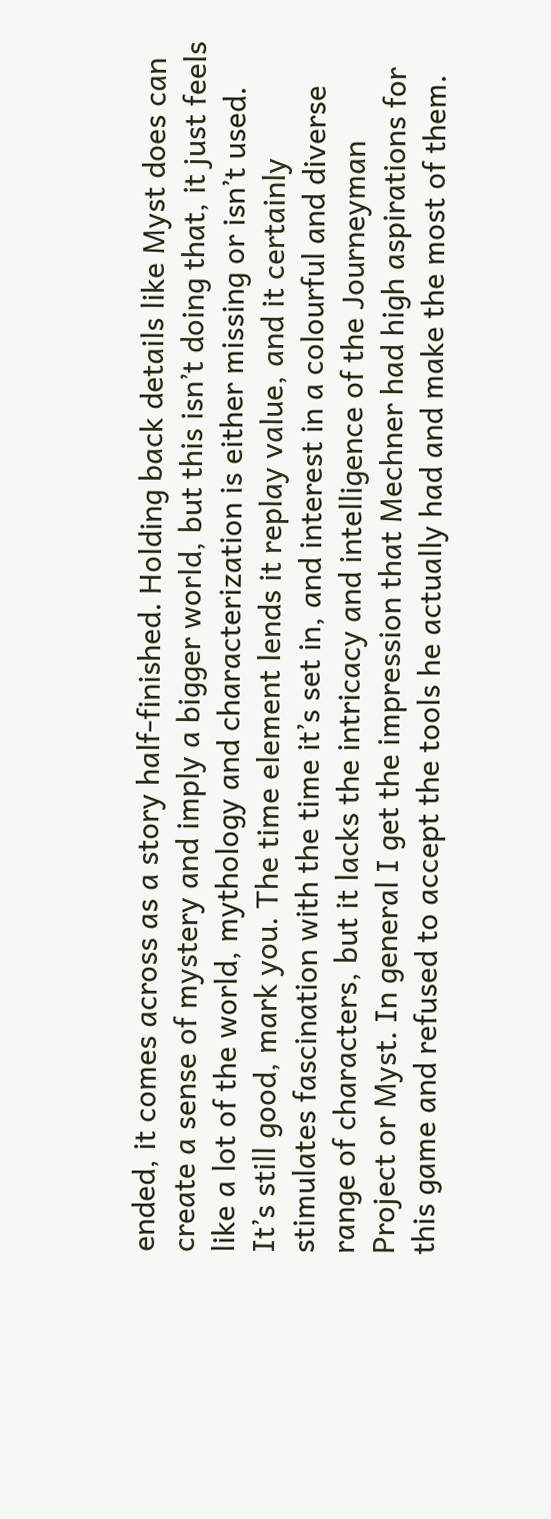ended, it comes across as a story half-finished. Holding back details like Myst does can create a sense of mystery and imply a bigger world, but this isn’t doing that, it just feels like a lot of the world, mythology and characterization is either missing or isn’t used.
It’s still good, mark you. The time element lends it replay value, and it certainly stimulates fascination with the time it’s set in, and interest in a colourful and diverse range of characters, but it lacks the intricacy and intelligence of the Journeyman Project or Myst. In general I get the impression that Mechner had high aspirations for this game and refused to accept the tools he actually had and make the most of them.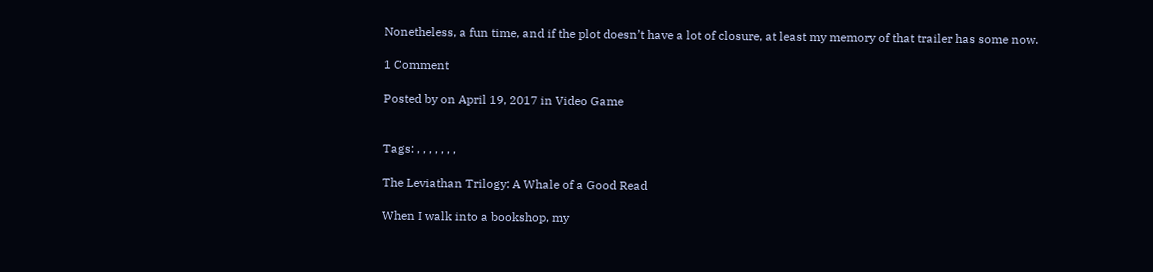Nonetheless, a fun time, and if the plot doesn’t have a lot of closure, at least my memory of that trailer has some now.

1 Comment

Posted by on April 19, 2017 in Video Game


Tags: , , , , , , ,

The Leviathan Trilogy: A Whale of a Good Read

When I walk into a bookshop, my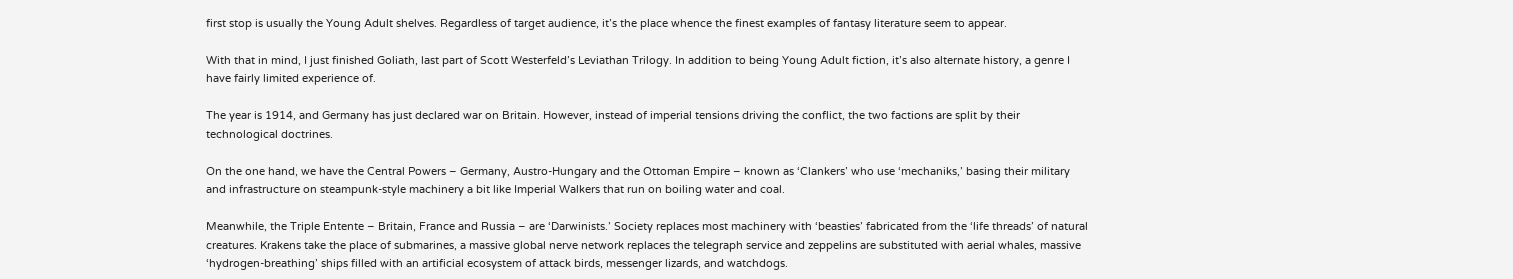first stop is usually the Young Adult shelves. Regardless of target audience, it’s the place whence the finest examples of fantasy literature seem to appear.

With that in mind, I just finished Goliath, last part of Scott Westerfeld’s Leviathan Trilogy. In addition to being Young Adult fiction, it’s also alternate history, a genre I have fairly limited experience of.

The year is 1914, and Germany has just declared war on Britain. However, instead of imperial tensions driving the conflict, the two factions are split by their technological doctrines.

On the one hand, we have the Central Powers – Germany, Austro-Hungary and the Ottoman Empire – known as ‘Clankers’ who use ‘mechaniks,’ basing their military and infrastructure on steampunk-style machinery a bit like Imperial Walkers that run on boiling water and coal.

Meanwhile, the Triple Entente – Britain, France and Russia – are ‘Darwinists.’ Society replaces most machinery with ‘beasties’ fabricated from the ‘life threads’ of natural creatures. Krakens take the place of submarines, a massive global nerve network replaces the telegraph service and zeppelins are substituted with aerial whales, massive ‘hydrogen-breathing’ ships filled with an artificial ecosystem of attack birds, messenger lizards, and watchdogs.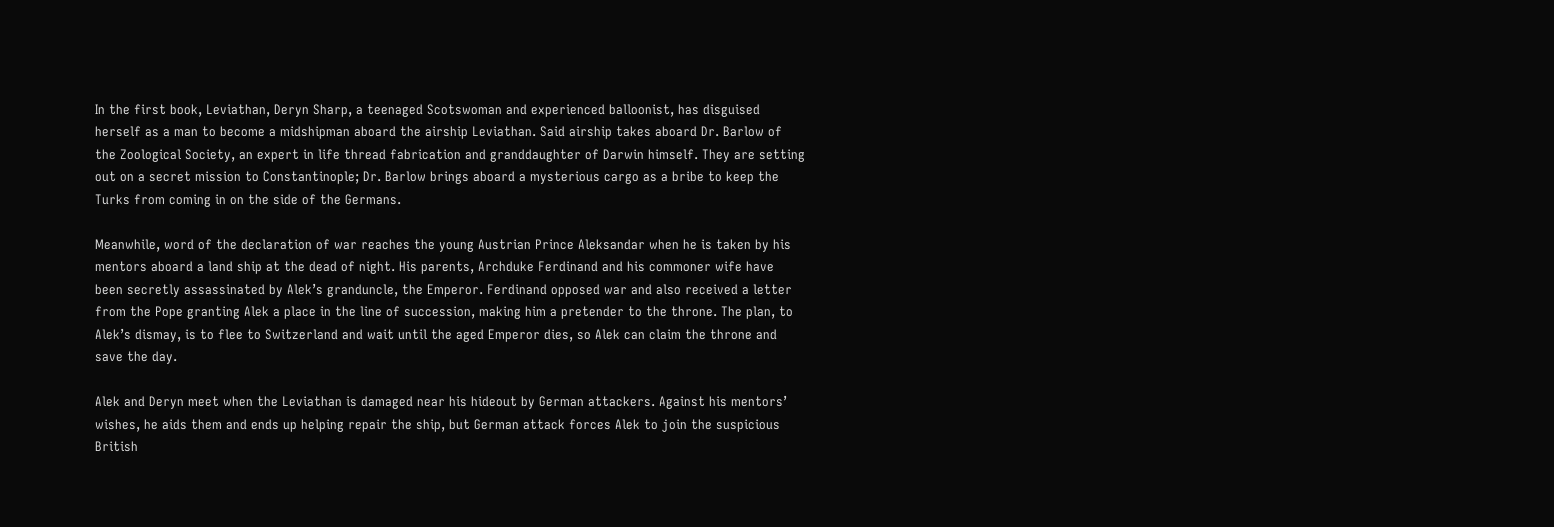In the first book, Leviathan, Deryn Sharp, a teenaged Scotswoman and experienced balloonist, has disguised herself as a man to become a midshipman aboard the airship Leviathan. Said airship takes aboard Dr. Barlow of the Zoological Society, an expert in life thread fabrication and granddaughter of Darwin himself. They are setting out on a secret mission to Constantinople; Dr. Barlow brings aboard a mysterious cargo as a bribe to keep the Turks from coming in on the side of the Germans.

Meanwhile, word of the declaration of war reaches the young Austrian Prince Aleksandar when he is taken by his mentors aboard a land ship at the dead of night. His parents, Archduke Ferdinand and his commoner wife have been secretly assassinated by Alek’s granduncle, the Emperor. Ferdinand opposed war and also received a letter from the Pope granting Alek a place in the line of succession, making him a pretender to the throne. The plan, to Alek’s dismay, is to flee to Switzerland and wait until the aged Emperor dies, so Alek can claim the throne and save the day.

Alek and Deryn meet when the Leviathan is damaged near his hideout by German attackers. Against his mentors’ wishes, he aids them and ends up helping repair the ship, but German attack forces Alek to join the suspicious British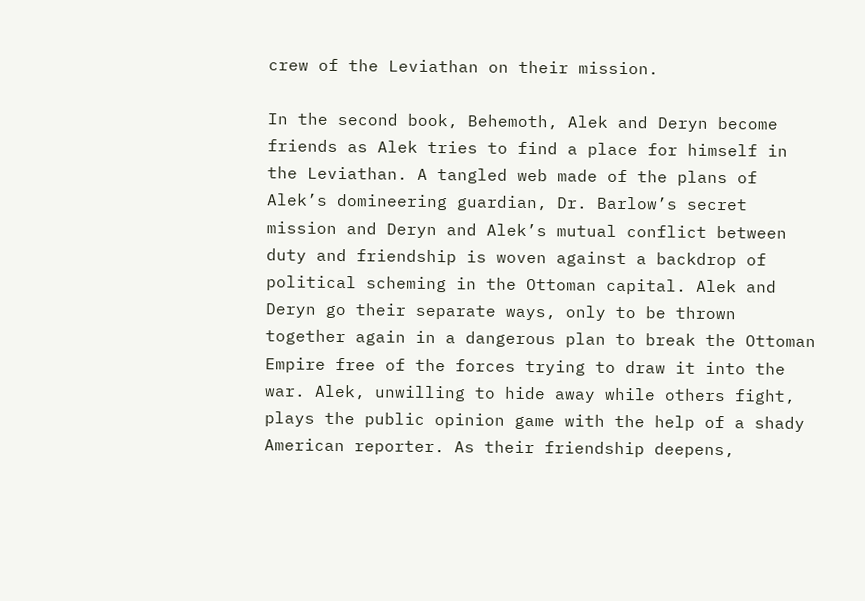crew of the Leviathan on their mission.

In the second book, Behemoth, Alek and Deryn become friends as Alek tries to find a place for himself in the Leviathan. A tangled web made of the plans of Alek’s domineering guardian, Dr. Barlow’s secret mission and Deryn and Alek’s mutual conflict between duty and friendship is woven against a backdrop of political scheming in the Ottoman capital. Alek and Deryn go their separate ways, only to be thrown together again in a dangerous plan to break the Ottoman Empire free of the forces trying to draw it into the war. Alek, unwilling to hide away while others fight, plays the public opinion game with the help of a shady American reporter. As their friendship deepens,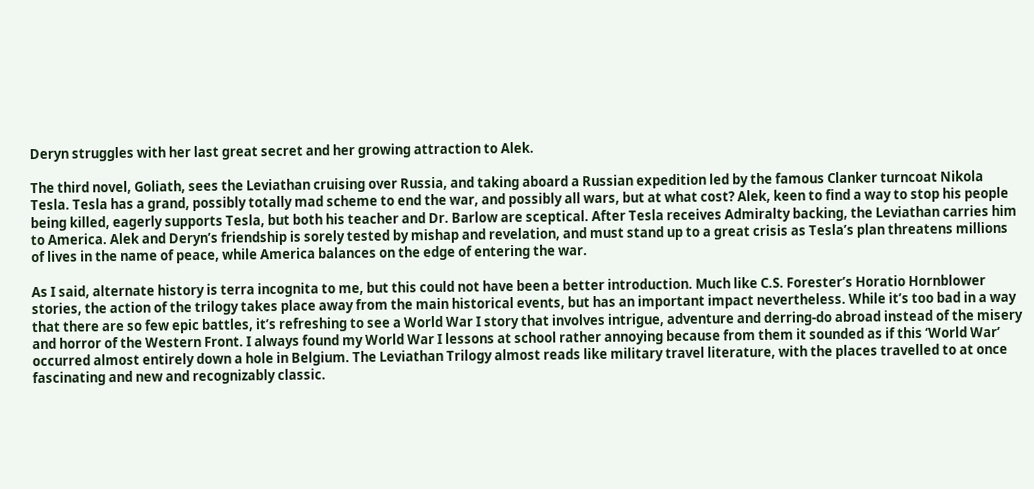Deryn struggles with her last great secret and her growing attraction to Alek.

The third novel, Goliath, sees the Leviathan cruising over Russia, and taking aboard a Russian expedition led by the famous Clanker turncoat Nikola Tesla. Tesla has a grand, possibly totally mad scheme to end the war, and possibly all wars, but at what cost? Alek, keen to find a way to stop his people being killed, eagerly supports Tesla, but both his teacher and Dr. Barlow are sceptical. After Tesla receives Admiralty backing, the Leviathan carries him to America. Alek and Deryn’s friendship is sorely tested by mishap and revelation, and must stand up to a great crisis as Tesla’s plan threatens millions of lives in the name of peace, while America balances on the edge of entering the war.

As I said, alternate history is terra incognita to me, but this could not have been a better introduction. Much like C.S. Forester’s Horatio Hornblower stories, the action of the trilogy takes place away from the main historical events, but has an important impact nevertheless. While it’s too bad in a way that there are so few epic battles, it’s refreshing to see a World War I story that involves intrigue, adventure and derring-do abroad instead of the misery and horror of the Western Front. I always found my World War I lessons at school rather annoying because from them it sounded as if this ‘World War’ occurred almost entirely down a hole in Belgium. The Leviathan Trilogy almost reads like military travel literature, with the places travelled to at once fascinating and new and recognizably classic.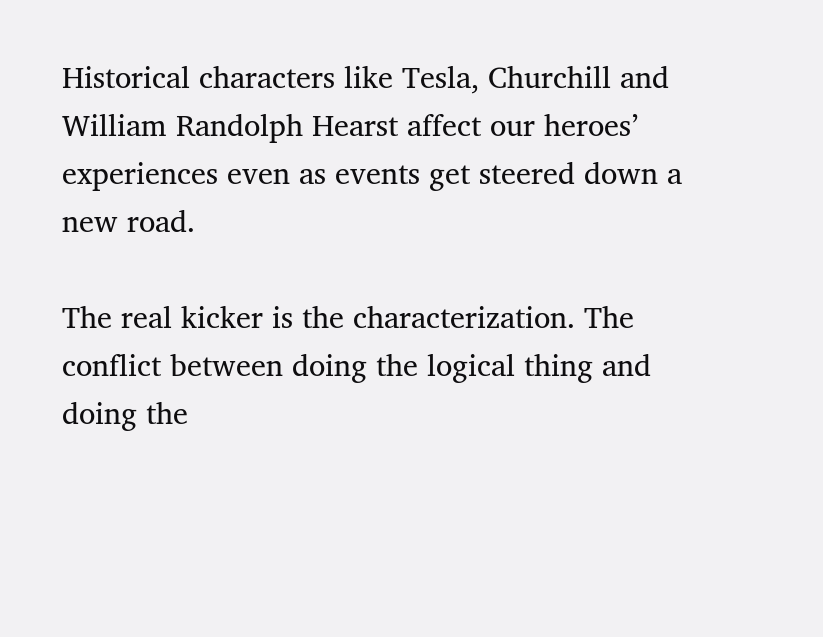Historical characters like Tesla, Churchill and William Randolph Hearst affect our heroes’ experiences even as events get steered down a new road.

The real kicker is the characterization. The conflict between doing the logical thing and doing the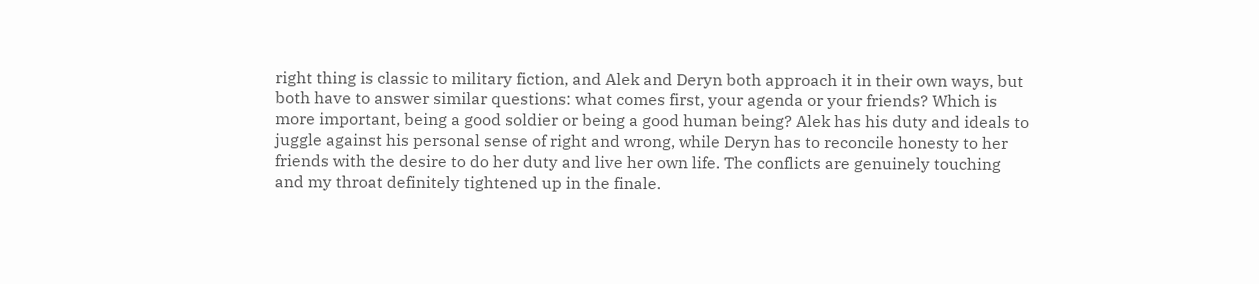right thing is classic to military fiction, and Alek and Deryn both approach it in their own ways, but both have to answer similar questions: what comes first, your agenda or your friends? Which is more important, being a good soldier or being a good human being? Alek has his duty and ideals to juggle against his personal sense of right and wrong, while Deryn has to reconcile honesty to her friends with the desire to do her duty and live her own life. The conflicts are genuinely touching and my throat definitely tightened up in the finale.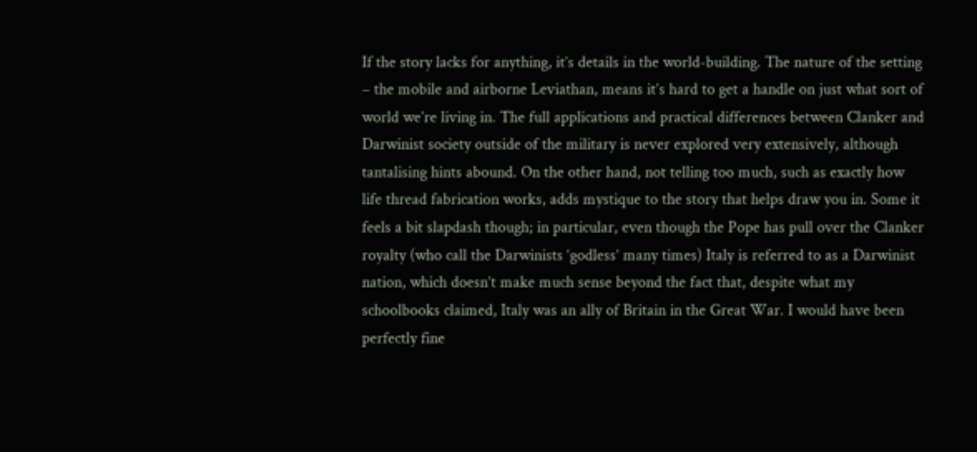If the story lacks for anything, it’s details in the world-building. The nature of the setting – the mobile and airborne Leviathan, means it’s hard to get a handle on just what sort of world we’re living in. The full applications and practical differences between Clanker and Darwinist society outside of the military is never explored very extensively, although tantalising hints abound. On the other hand, not telling too much, such as exactly how life thread fabrication works, adds mystique to the story that helps draw you in. Some it feels a bit slapdash though; in particular, even though the Pope has pull over the Clanker royalty (who call the Darwinists ‘godless’ many times) Italy is referred to as a Darwinist nation, which doesn’t make much sense beyond the fact that, despite what my schoolbooks claimed, Italy was an ally of Britain in the Great War. I would have been perfectly fine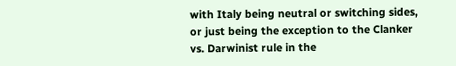with Italy being neutral or switching sides, or just being the exception to the Clanker vs. Darwinist rule in the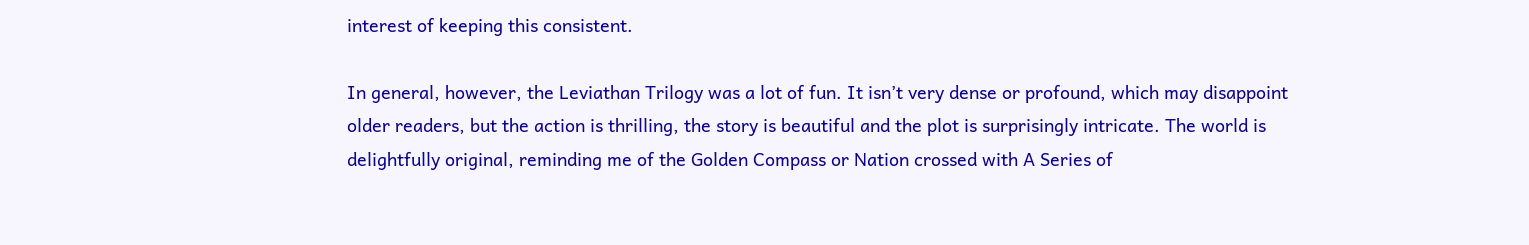interest of keeping this consistent.

In general, however, the Leviathan Trilogy was a lot of fun. It isn’t very dense or profound, which may disappoint older readers, but the action is thrilling, the story is beautiful and the plot is surprisingly intricate. The world is delightfully original, reminding me of the Golden Compass or Nation crossed with A Series of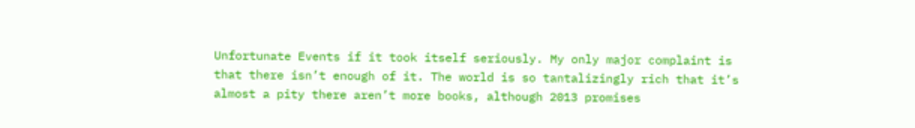Unfortunate Events if it took itself seriously. My only major complaint is that there isn’t enough of it. The world is so tantalizingly rich that it’s almost a pity there aren’t more books, although 2013 promises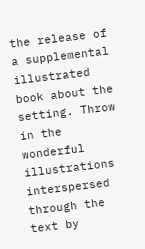the release of a supplemental illustrated book about the setting. Throw in the wonderful illustrations interspersed through the text by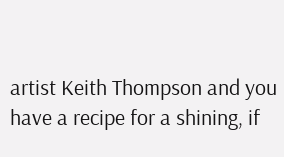artist Keith Thompson and you have a recipe for a shining, if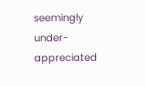seemingly under-appreciated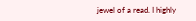jewel of a read. I highly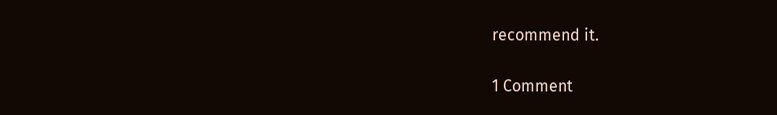recommend it.

1 Comment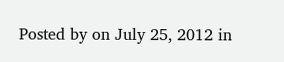Posted by on July 25, 2012 in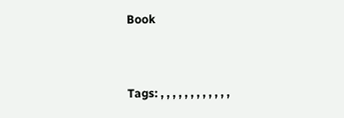Book


Tags: , , , , , , , , , , , ,